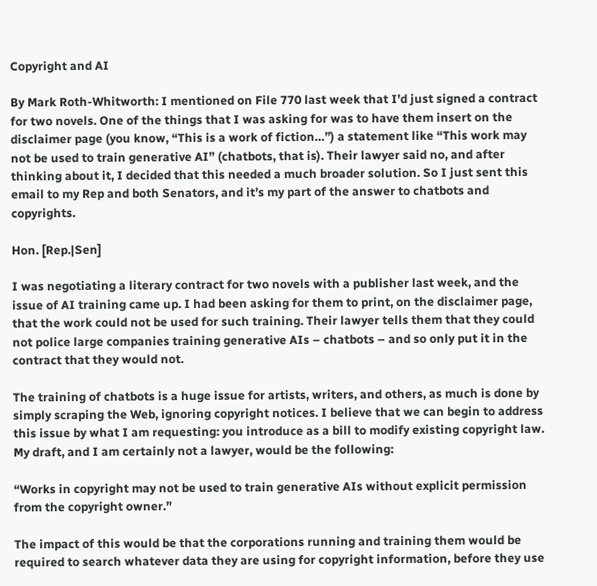Copyright and AI

By Mark Roth-Whitworth: I mentioned on File 770 last week that I’d just signed a contract for two novels. One of the things that I was asking for was to have them insert on the disclaimer page (you know, “This is a work of fiction…”) a statement like “This work may not be used to train generative AI” (chatbots, that is). Their lawyer said no, and after thinking about it, I decided that this needed a much broader solution. So I just sent this email to my Rep and both Senators, and it’s my part of the answer to chatbots and copyrights.

Hon. [Rep.|Sen]

I was negotiating a literary contract for two novels with a publisher last week, and the issue of AI training came up. I had been asking for them to print, on the disclaimer page, that the work could not be used for such training. Their lawyer tells them that they could not police large companies training generative AIs – chatbots – and so only put it in the contract that they would not.

The training of chatbots is a huge issue for artists, writers, and others, as much is done by simply scraping the Web, ignoring copyright notices. I believe that we can begin to address this issue by what I am requesting: you introduce as a bill to modify existing copyright law. My draft, and I am certainly not a lawyer, would be the following:

“Works in copyright may not be used to train generative AIs without explicit permission from the copyright owner.”

The impact of this would be that the corporations running and training them would be required to search whatever data they are using for copyright information, before they use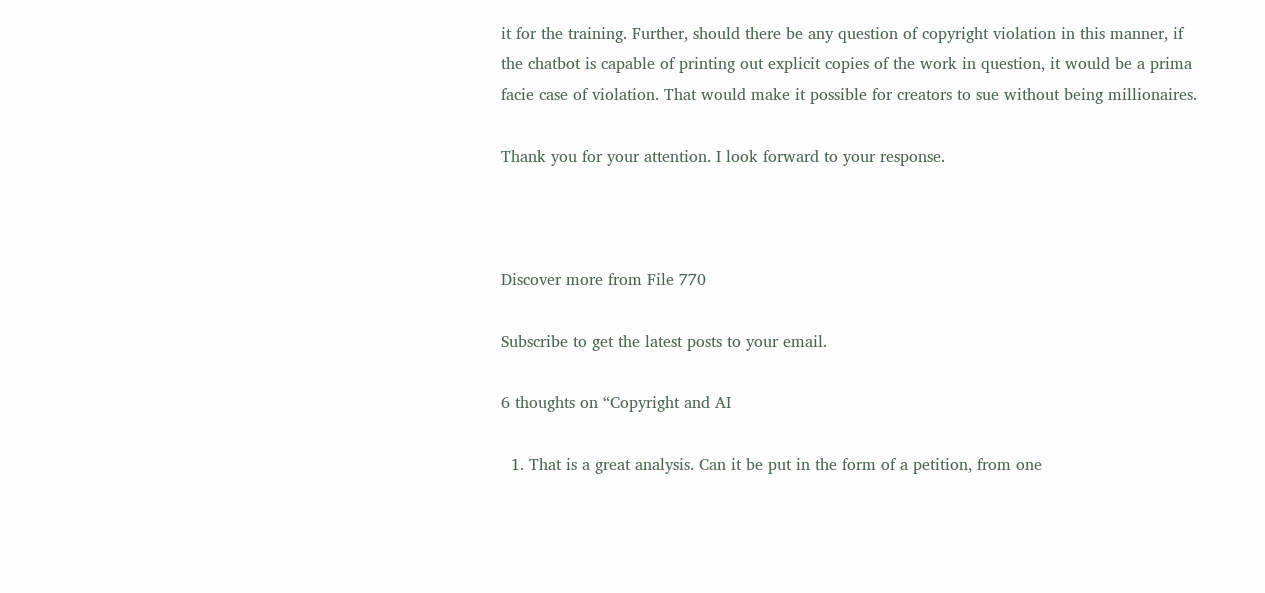it for the training. Further, should there be any question of copyright violation in this manner, if the chatbot is capable of printing out explicit copies of the work in question, it would be a prima facie case of violation. That would make it possible for creators to sue without being millionaires.

Thank you for your attention. I look forward to your response.



Discover more from File 770

Subscribe to get the latest posts to your email.

6 thoughts on “Copyright and AI

  1. That is a great analysis. Can it be put in the form of a petition, from one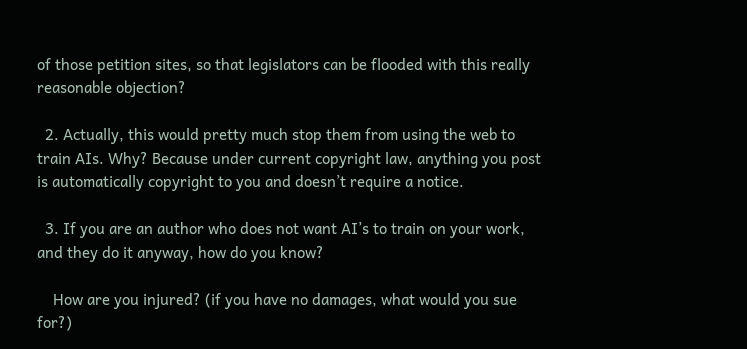of those petition sites, so that legislators can be flooded with this really reasonable objection?

  2. Actually, this would pretty much stop them from using the web to train AIs. Why? Because under current copyright law, anything you post is automatically copyright to you and doesn’t require a notice.

  3. If you are an author who does not want AI’s to train on your work, and they do it anyway, how do you know?

    How are you injured? (if you have no damages, what would you sue for?)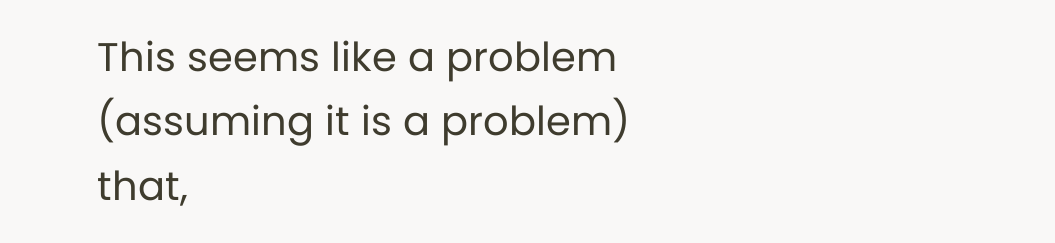This seems like a problem (assuming it is a problem) that,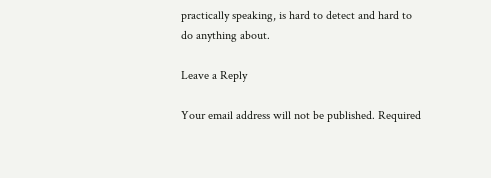practically speaking, is hard to detect and hard to do anything about.

Leave a Reply

Your email address will not be published. Required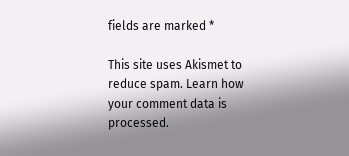fields are marked *

This site uses Akismet to reduce spam. Learn how your comment data is processed.